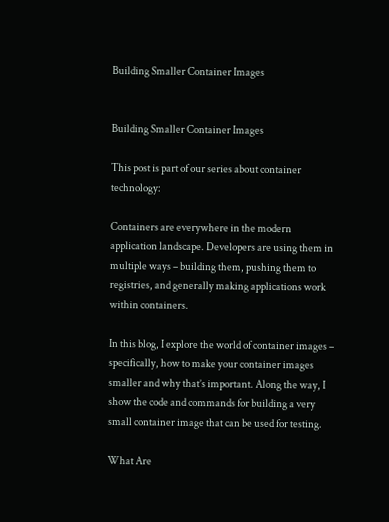Building Smaller Container Images


Building Smaller Container Images

This post is part of our series about container technology:

Containers are everywhere in the modern application landscape. Developers are using them in multiple ways – building them, pushing them to registries, and generally making applications work within containers.

In this blog, I explore the world of container images – specifically, how to make your container images smaller and why that’s important. Along the way, I show the code and commands for building a very small container image that can be used for testing.

What Are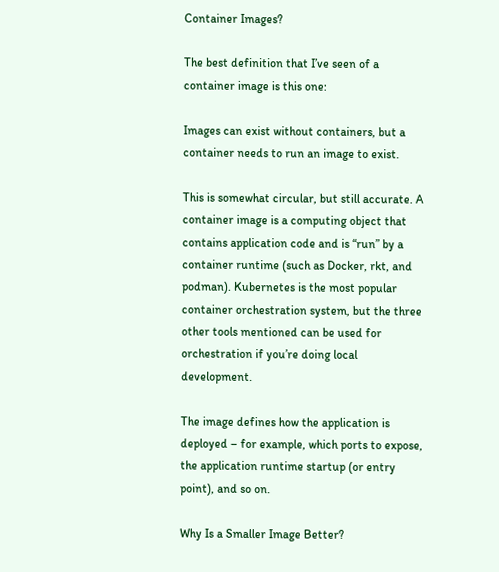Container Images?

The best definition that I’ve seen of a container image is this one:

Images can exist without containers, but a container needs to run an image to exist.

This is somewhat circular, but still accurate. A container image is a computing object that contains application code and is “run” by a container runtime (such as Docker, rkt, and podman). Kubernetes is the most popular container orchestration system, but the three other tools mentioned can be used for orchestration if you’re doing local development.

The image defines how the application is deployed – for example, which ports to expose, the application runtime startup (or entry point), and so on.

Why Is a Smaller Image Better?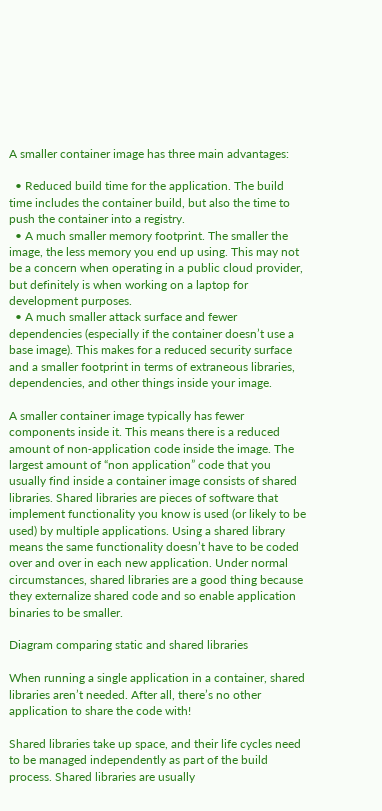A smaller container image has three main advantages:

  • Reduced build time for the application. The build time includes the container build, but also the time to push the container into a registry.
  • A much smaller memory footprint. The smaller the image, the less memory you end up using. This may not be a concern when operating in a public cloud provider, but definitely is when working on a laptop for development purposes.
  • A much smaller attack surface and fewer dependencies (especially if the container doesn’t use a base image). This makes for a reduced security surface and a smaller footprint in terms of extraneous libraries, dependencies, and other things inside your image.

A smaller container image typically has fewer components inside it. This means there is a reduced amount of non‑application code inside the image. The largest amount of “non application” code that you usually find inside a container image consists of shared libraries. Shared libraries are pieces of software that implement functionality you know is used (or likely to be used) by multiple applications. Using a shared library means the same functionality doesn’t have to be coded over and over in each new application. Under normal circumstances, shared libraries are a good thing because they externalize shared code and so enable application binaries to be smaller.

Diagram comparing static and shared libraries

When running a single application in a container, shared libraries aren’t needed. After all, there’s no other application to share the code with!

Shared libraries take up space, and their life cycles need to be managed independently as part of the build process. Shared libraries are usually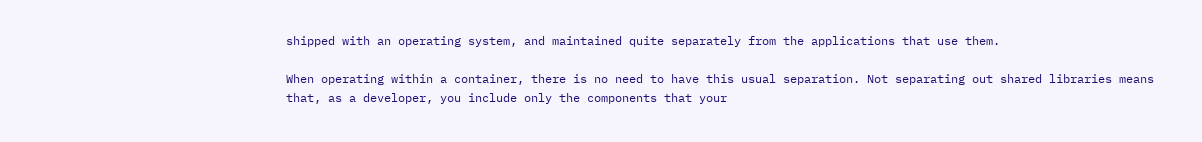shipped with an operating system, and maintained quite separately from the applications that use them.

When operating within a container, there is no need to have this usual separation. Not separating out shared libraries means that, as a developer, you include only the components that your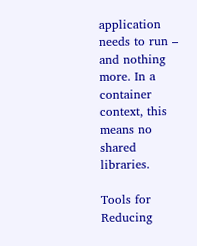application needs to run – and nothing more. In a container context, this means no shared libraries.

Tools for Reducing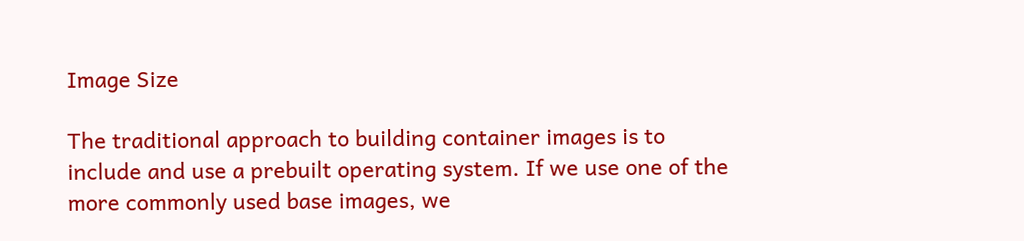Image Size

The traditional approach to building container images is to include and use a prebuilt operating system. If we use one of the more commonly used base images, we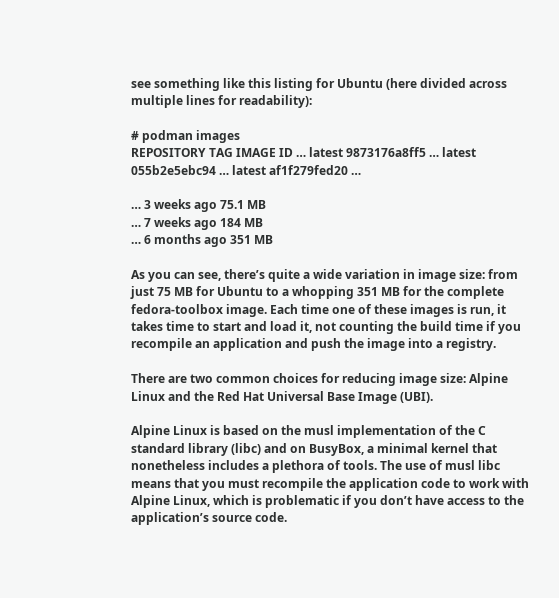see something like this listing for Ubuntu (here divided across multiple lines for readability):

# podman images
REPOSITORY TAG IMAGE ID … latest 9873176a8ff5 … latest 055b2e5ebc94 … latest af1f279fed20 …

… 3 weeks ago 75.1 MB
… 7 weeks ago 184 MB
… 6 months ago 351 MB

As you can see, there’s quite a wide variation in image size: from just 75 MB for Ubuntu to a whopping 351 MB for the complete fedora-toolbox image. Each time one of these images is run, it takes time to start and load it, not counting the build time if you recompile an application and push the image into a registry.

There are two common choices for reducing image size: Alpine Linux and the Red Hat Universal Base Image (UBI).

Alpine Linux is based on the musl implementation of the C standard library (libc) and on BusyBox, a minimal kernel that nonetheless includes a plethora of tools. The use of musl libc means that you must recompile the application code to work with Alpine Linux, which is problematic if you don’t have access to the application’s source code.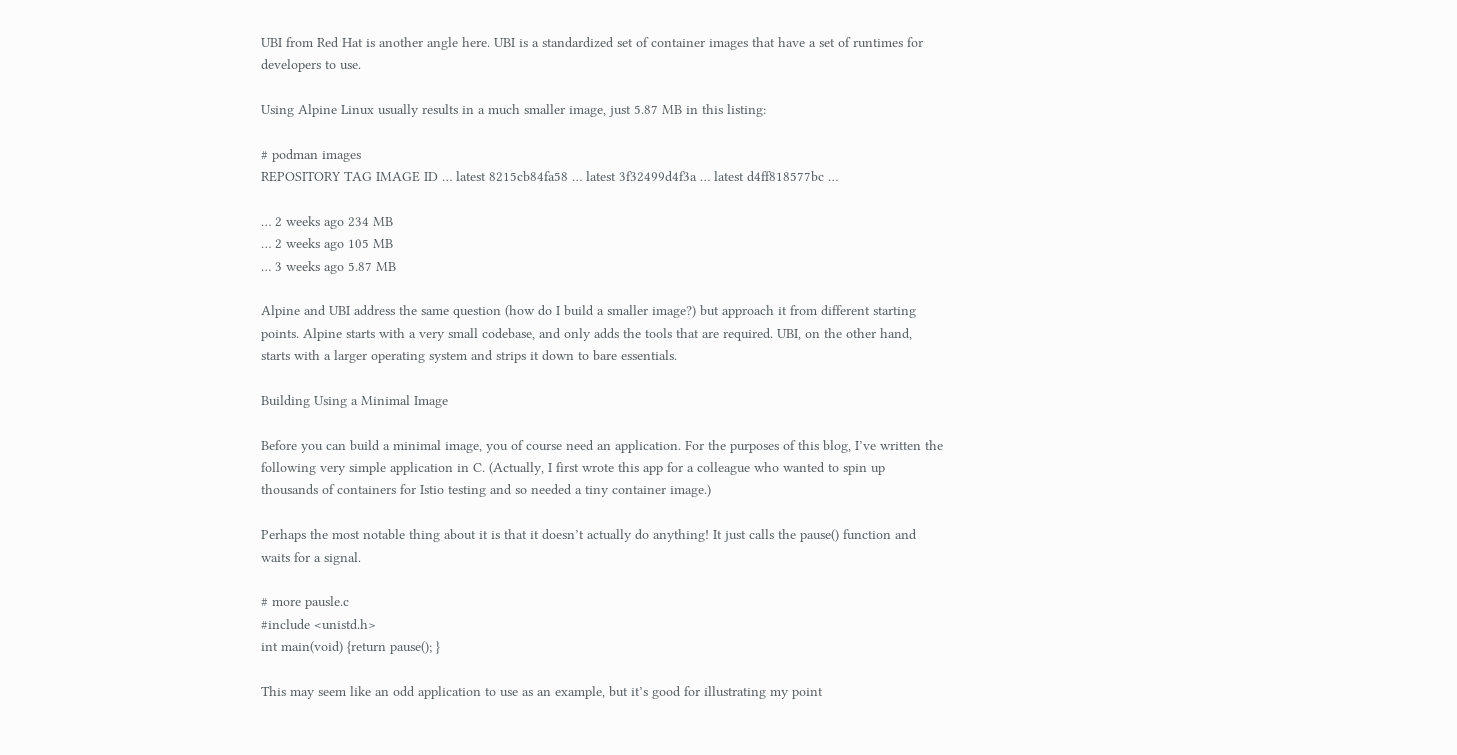UBI from Red Hat is another angle here. UBI is a standardized set of container images that have a set of runtimes for developers to use.

Using Alpine Linux usually results in a much smaller image, just 5.87 MB in this listing:

# podman images
REPOSITORY TAG IMAGE ID … latest 8215cb84fa58 … latest 3f32499d4f3a … latest d4ff818577bc …

… 2 weeks ago 234 MB
… 2 weeks ago 105 MB
… 3 weeks ago 5.87 MB

Alpine and UBI address the same question (how do I build a smaller image?) but approach it from different starting points. Alpine starts with a very small codebase, and only adds the tools that are required. UBI, on the other hand, starts with a larger operating system and strips it down to bare essentials.

Building Using a Minimal Image

Before you can build a minimal image, you of course need an application. For the purposes of this blog, I’ve written the following very simple application in C. (Actually, I first wrote this app for a colleague who wanted to spin up thousands of containers for Istio testing and so needed a tiny container image.)

Perhaps the most notable thing about it is that it doesn’t actually do anything! It just calls the pause() function and waits for a signal.

# more pausle.c
#include <unistd.h>
int main(void) {return pause(); }

This may seem like an odd application to use as an example, but it’s good for illustrating my point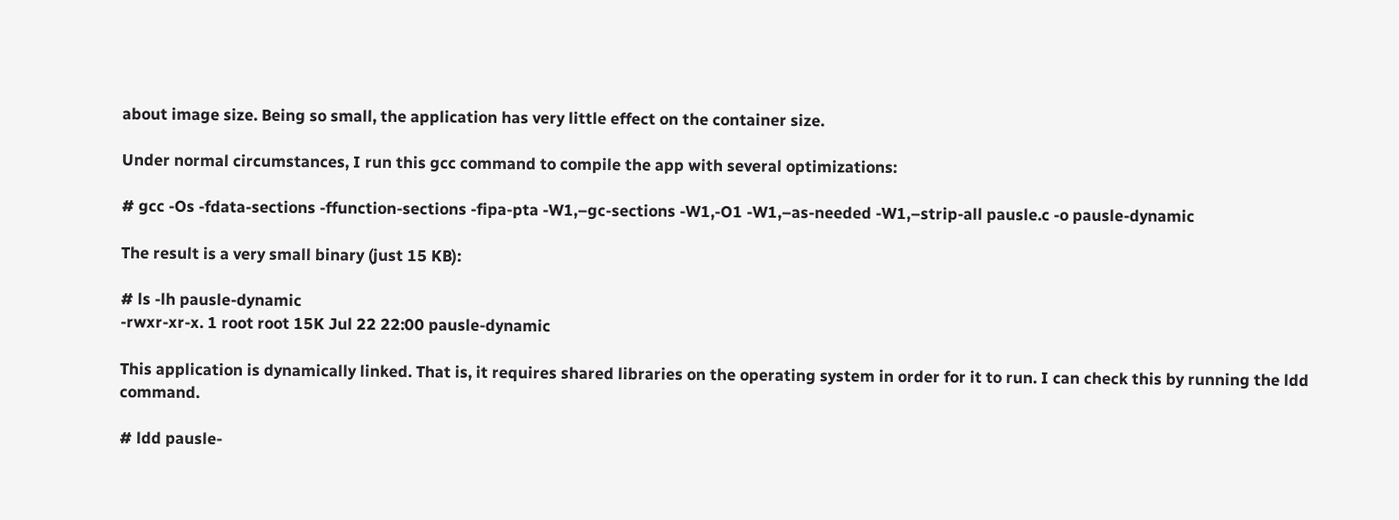about image size. Being so small, the application has very little effect on the container size.

Under normal circumstances, I run this gcc command to compile the app with several optimizations:

# gcc -Os -fdata-sections -ffunction-sections -fipa-pta -W1,–gc-sections -W1,-O1 -W1,–as-needed -W1,–strip-all pausle.c -o pausle-dynamic

The result is a very small binary (just 15 KB):

# ls -lh pausle-dynamic
-rwxr-xr-x. 1 root root 15K Jul 22 22:00 pausle-dynamic

This application is dynamically linked. That is, it requires shared libraries on the operating system in order for it to run. I can check this by running the ldd command.

# ldd pausle-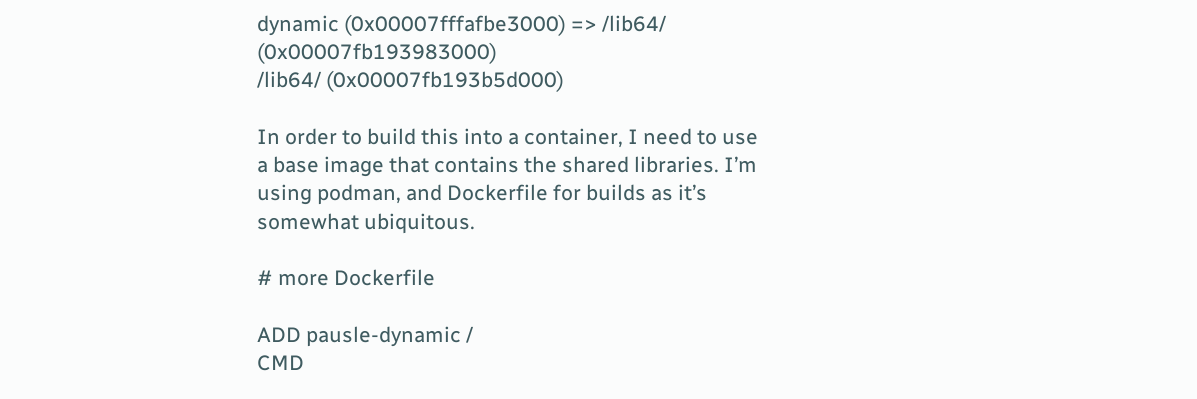dynamic (0x00007fffafbe3000) => /lib64/ (0x00007fb193983000)
/lib64/ (0x00007fb193b5d000)

In order to build this into a container, I need to use a base image that contains the shared libraries. I’m using podman, and Dockerfile for builds as it’s somewhat ubiquitous.

# more Dockerfile

ADD pausle-dynamic /
CMD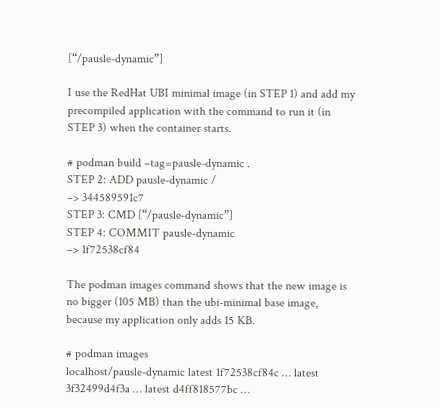[“/pausle-dynamic”]

I use the RedHat UBI minimal image (in STEP 1) and add my precompiled application with the command to run it (in STEP 3) when the container starts.

# podman build –tag=pausle-dynamic .
STEP 2: ADD pausle-dynamic /
–> 344589591c7
STEP 3: CMD [“/pausle-dynamic”]
STEP 4: COMMIT pausle-dynamic
–> 1f72538cf84

The podman images command shows that the new image is no bigger (105 MB) than the ubi-minimal base image, because my application only adds 15 KB.

# podman images
localhost/pausle-dynamic latest 1f72538cf84c … latest 3f32499d4f3a … latest d4ff818577bc …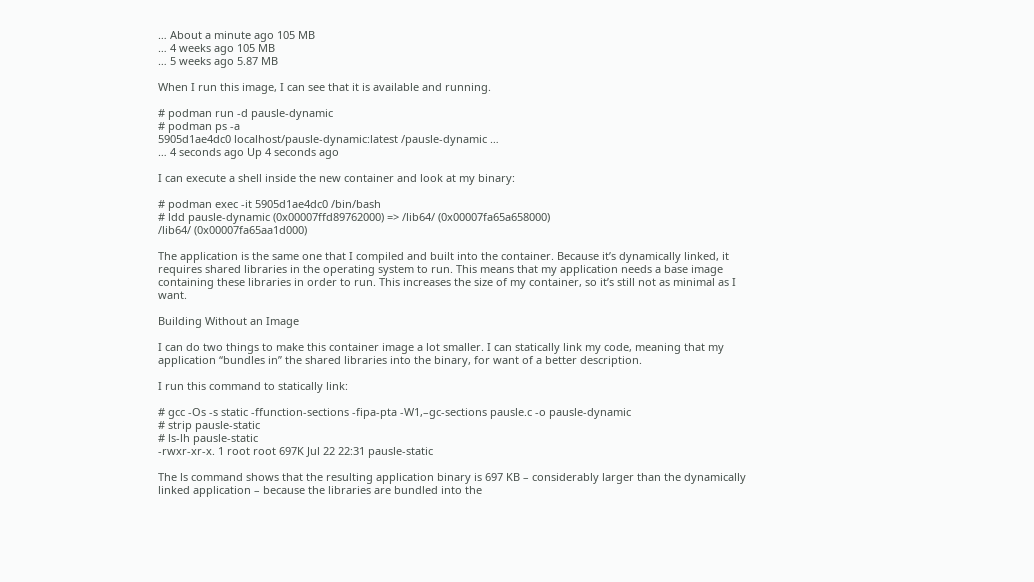… About a minute ago 105 MB
… 4 weeks ago 105 MB
… 5 weeks ago 5.87 MB

When I run this image, I can see that it is available and running.

# podman run -d pausle-dynamic
# podman ps -a
5905d1ae4dc0 localhost/pausle-dynamic:latest /pausle-dynamic …
… 4 seconds ago Up 4 seconds ago

I can execute a shell inside the new container and look at my binary:

# podman exec -it 5905d1ae4dc0 /bin/bash
# ldd pausle-dynamic (0x00007ffd89762000) => /lib64/ (0x00007fa65a658000)
/lib64/ (0x00007fa65aa1d000)

The application is the same one that I compiled and built into the container. Because it’s dynamically linked, it requires shared libraries in the operating system to run. This means that my application needs a base image containing these libraries in order to run. This increases the size of my container, so it’s still not as minimal as I want.

Building Without an Image

I can do two things to make this container image a lot smaller. I can statically link my code, meaning that my application “bundles in” the shared libraries into the binary, for want of a better description.

I run this command to statically link:

# gcc -Os -s static -ffunction-sections -fipa-pta -W1,–gc-sections pausle.c -o pausle-dynamic
# strip pausle-static
# ls-lh pausle-static
-rwxr-xr-x. 1 root root 697K Jul 22 22:31 pausle-static

The ls command shows that the resulting application binary is 697 KB – considerably larger than the dynamically linked application – because the libraries are bundled into the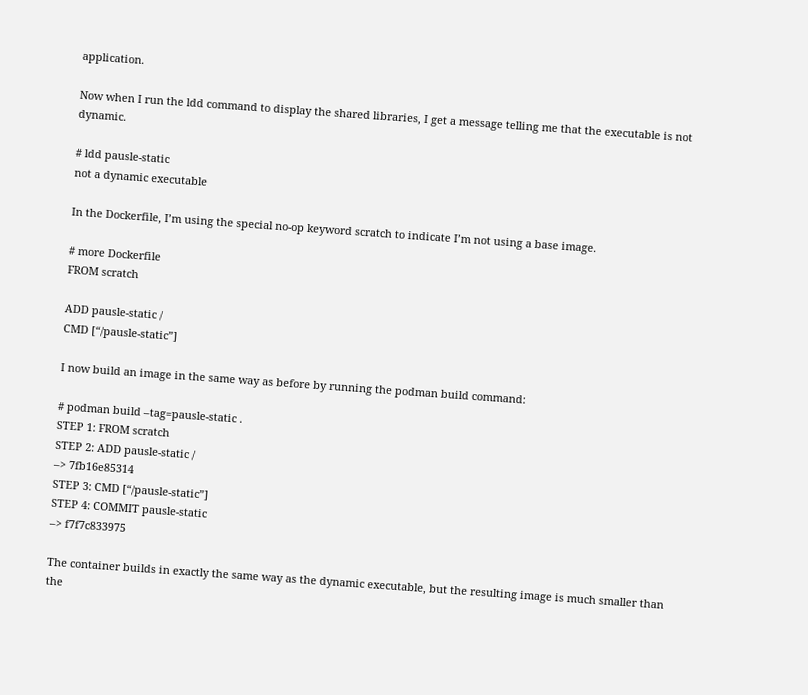application.

Now when I run the ldd command to display the shared libraries, I get a message telling me that the executable is not dynamic.

# ldd pausle-static
not a dynamic executable

In the Dockerfile, I’m using the special no‑op keyword scratch to indicate I’m not using a base image.

# more Dockerfile
FROM scratch

ADD pausle-static /
CMD [“/pausle-static”]

I now build an image in the same way as before by running the podman build command:

# podman build –tag=pausle-static .
STEP 1: FROM scratch
STEP 2: ADD pausle-static /
–> 7fb16e85314
STEP 3: CMD [“/pausle-static”]
STEP 4: COMMIT pausle-static
–> f7f7c833975

The container builds in exactly the same way as the dynamic executable, but the resulting image is much smaller than the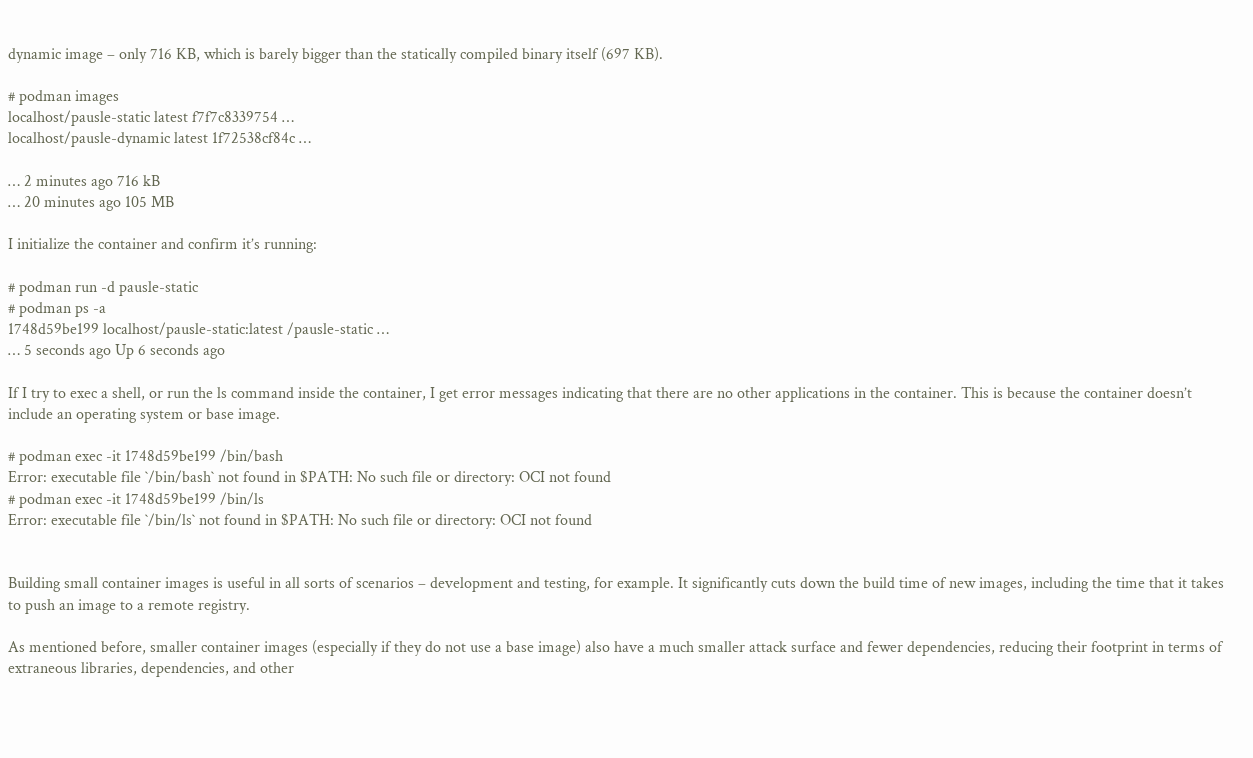dynamic image – only 716 KB, which is barely bigger than the statically compiled binary itself (697 KB).

# podman images
localhost/pausle-static latest f7f7c8339754 …
localhost/pausle-dynamic latest 1f72538cf84c …

… 2 minutes ago 716 kB
… 20 minutes ago 105 MB

I initialize the container and confirm it’s running:

# podman run -d pausle-static
# podman ps -a
1748d59be199 localhost/pausle-static:latest /pausle-static …
… 5 seconds ago Up 6 seconds ago

If I try to exec a shell, or run the ls command inside the container, I get error messages indicating that there are no other applications in the container. This is because the container doesn’t include an operating system or base image.

# podman exec -it 1748d59be199 /bin/bash
Error: executable file `/bin/bash` not found in $PATH: No such file or directory: OCI not found
# podman exec -it 1748d59be199 /bin/ls
Error: executable file `/bin/ls` not found in $PATH: No such file or directory: OCI not found


Building small container images is useful in all sorts of scenarios – development and testing, for example. It significantly cuts down the build time of new images, including the time that it takes to push an image to a remote registry.

As mentioned before, smaller container images (especially if they do not use a base image) also have a much smaller attack surface and fewer dependencies, reducing their footprint in terms of extraneous libraries, dependencies, and other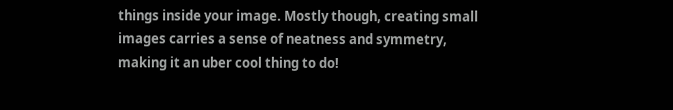things inside your image. Mostly though, creating small images carries a sense of neatness and symmetry, making it an uber cool thing to do!